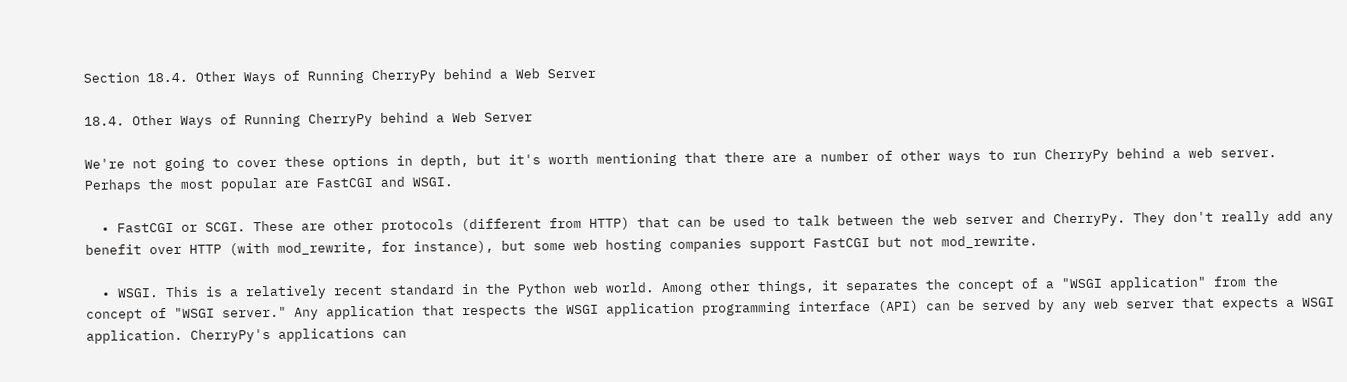Section 18.4. Other Ways of Running CherryPy behind a Web Server

18.4. Other Ways of Running CherryPy behind a Web Server

We're not going to cover these options in depth, but it's worth mentioning that there are a number of other ways to run CherryPy behind a web server. Perhaps the most popular are FastCGI and WSGI.

  • FastCGI or SCGI. These are other protocols (different from HTTP) that can be used to talk between the web server and CherryPy. They don't really add any benefit over HTTP (with mod_rewrite, for instance), but some web hosting companies support FastCGI but not mod_rewrite.

  • WSGI. This is a relatively recent standard in the Python web world. Among other things, it separates the concept of a "WSGI application" from the concept of "WSGI server." Any application that respects the WSGI application programming interface (API) can be served by any web server that expects a WSGI application. CherryPy's applications can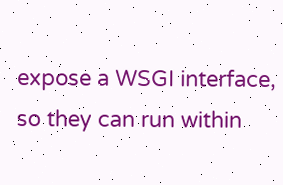expose a WSGI interface, so they can run within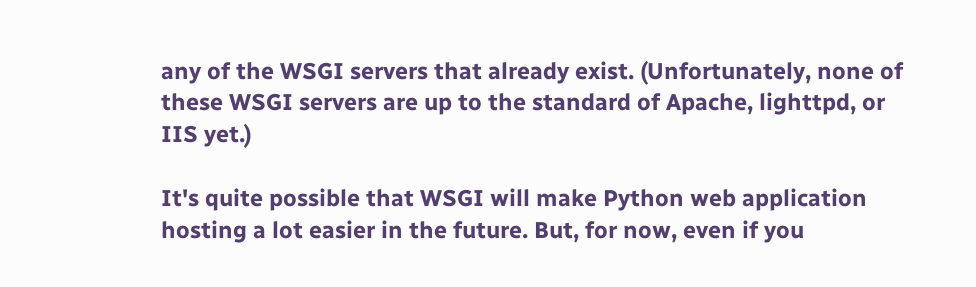any of the WSGI servers that already exist. (Unfortunately, none of these WSGI servers are up to the standard of Apache, lighttpd, or IIS yet.)

It's quite possible that WSGI will make Python web application hosting a lot easier in the future. But, for now, even if you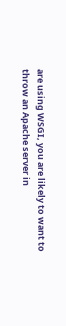are using WSGI, you are likely to want to throw an Apache server in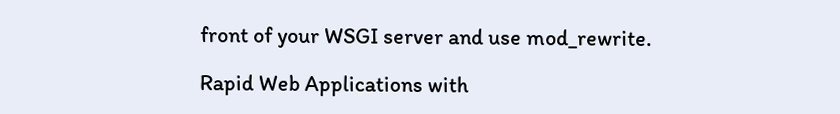front of your WSGI server and use mod_rewrite.

Rapid Web Applications with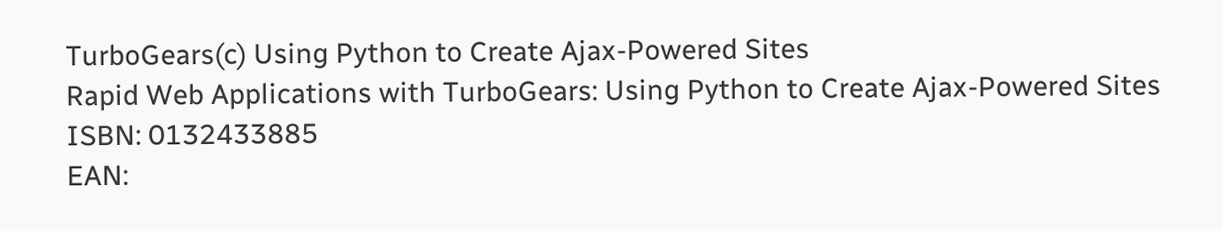TurboGears(c) Using Python to Create Ajax-Powered Sites
Rapid Web Applications with TurboGears: Using Python to Create Ajax-Powered Sites
ISBN: 0132433885
EAN: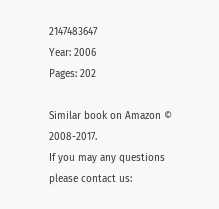2147483647
Year: 2006
Pages: 202

Similar book on Amazon © 2008-2017.
If you may any questions please contact us: